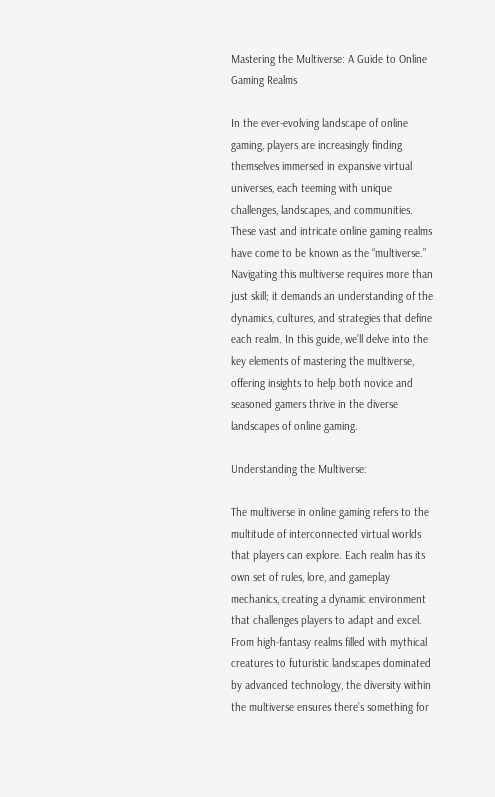Mastering the Multiverse: A Guide to Online Gaming Realms

In the ever-evolving landscape of online gaming, players are increasingly finding themselves immersed in expansive virtual universes, each teeming with unique challenges, landscapes, and communities. These vast and intricate online gaming realms have come to be known as the “multiverse.” Navigating this multiverse requires more than just skill; it demands an understanding of the dynamics, cultures, and strategies that define each realm. In this guide, we’ll delve into the key elements of mastering the multiverse, offering insights to help both novice and seasoned gamers thrive in the diverse landscapes of online gaming.

Understanding the Multiverse:

The multiverse in online gaming refers to the multitude of interconnected virtual worlds that players can explore. Each realm has its own set of rules, lore, and gameplay mechanics, creating a dynamic environment that challenges players to adapt and excel. From high-fantasy realms filled with mythical creatures to futuristic landscapes dominated by advanced technology, the diversity within the multiverse ensures there’s something for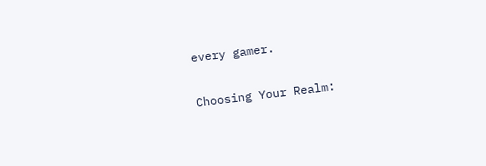every gamer.

Choosing Your Realm: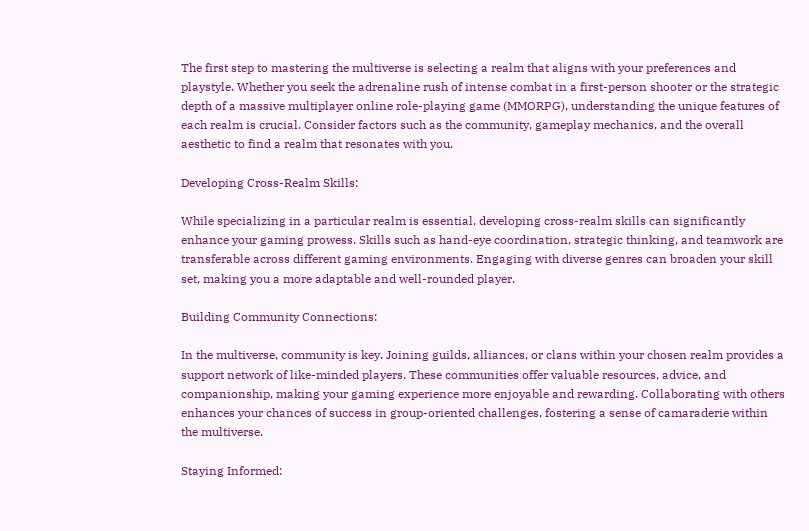The first step to mastering the multiverse is selecting a realm that aligns with your preferences and playstyle. Whether you seek the adrenaline rush of intense combat in a first-person shooter or the strategic depth of a massive multiplayer online role-playing game (MMORPG), understanding the unique features of each realm is crucial. Consider factors such as the community, gameplay mechanics, and the overall aesthetic to find a realm that resonates with you.

Developing Cross-Realm Skills:

While specializing in a particular realm is essential, developing cross-realm skills can significantly enhance your gaming prowess. Skills such as hand-eye coordination, strategic thinking, and teamwork are transferable across different gaming environments. Engaging with diverse genres can broaden your skill set, making you a more adaptable and well-rounded player.

Building Community Connections:

In the multiverse, community is key. Joining guilds, alliances, or clans within your chosen realm provides a support network of like-minded players. These communities offer valuable resources, advice, and companionship, making your gaming experience more enjoyable and rewarding. Collaborating with others enhances your chances of success in group-oriented challenges, fostering a sense of camaraderie within the multiverse.

Staying Informed: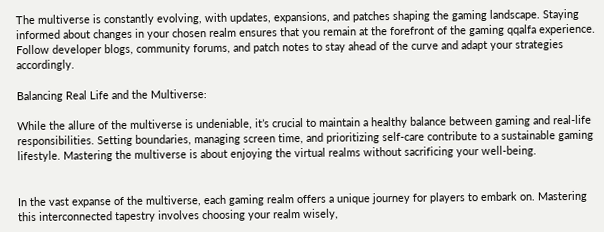The multiverse is constantly evolving, with updates, expansions, and patches shaping the gaming landscape. Staying informed about changes in your chosen realm ensures that you remain at the forefront of the gaming qqalfa experience. Follow developer blogs, community forums, and patch notes to stay ahead of the curve and adapt your strategies accordingly.

Balancing Real Life and the Multiverse:

While the allure of the multiverse is undeniable, it’s crucial to maintain a healthy balance between gaming and real-life responsibilities. Setting boundaries, managing screen time, and prioritizing self-care contribute to a sustainable gaming lifestyle. Mastering the multiverse is about enjoying the virtual realms without sacrificing your well-being.


In the vast expanse of the multiverse, each gaming realm offers a unique journey for players to embark on. Mastering this interconnected tapestry involves choosing your realm wisely,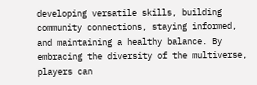developing versatile skills, building community connections, staying informed, and maintaining a healthy balance. By embracing the diversity of the multiverse, players can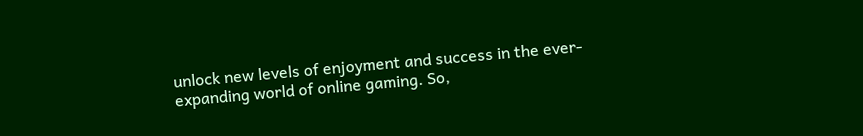unlock new levels of enjoyment and success in the ever-expanding world of online gaming. So,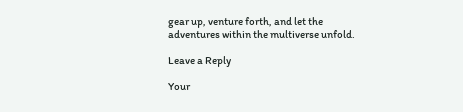gear up, venture forth, and let the adventures within the multiverse unfold.

Leave a Reply

Your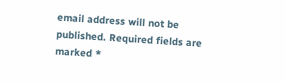email address will not be published. Required fields are marked *